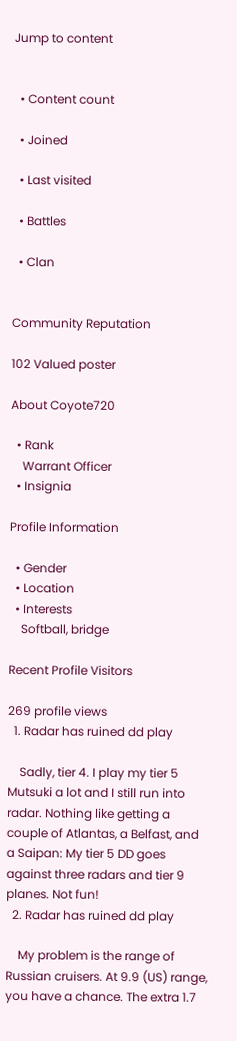Jump to content


  • Content count

  • Joined

  • Last visited

  • Battles

  • Clan


Community Reputation

102 Valued poster

About Coyote720

  • Rank
    Warrant Officer
  • Insignia

Profile Information

  • Gender
  • Location
  • Interests
    Softball, bridge

Recent Profile Visitors

269 profile views
  1. Radar has ruined dd play

    Sadly, tier 4. I play my tier 5 Mutsuki a lot and I still run into radar. Nothing like getting a couple of Atlantas, a Belfast, and a Saipan: My tier 5 DD goes against three radars and tier 9 planes. Not fun!
  2. Radar has ruined dd play

    My problem is the range of Russian cruisers. At 9.9 (US) range, you have a chance. The extra 1.7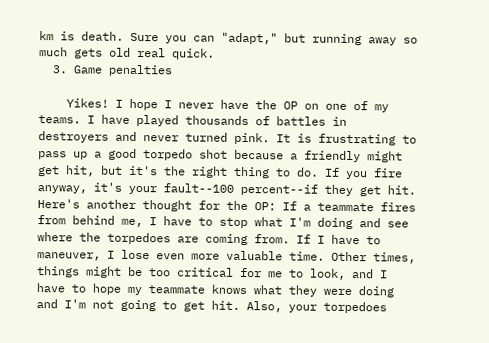km is death. Sure you can "adapt," but running away so much gets old real quick.
  3. Game penalties

    Yikes! I hope I never have the OP on one of my teams. I have played thousands of battles in destroyers and never turned pink. It is frustrating to pass up a good torpedo shot because a friendly might get hit, but it's the right thing to do. If you fire anyway, it's your fault--100 percent--if they get hit. Here's another thought for the OP: If a teammate fires from behind me, I have to stop what I'm doing and see where the torpedoes are coming from. If I have to maneuver, I lose even more valuable time. Other times, things might be too critical for me to look, and I have to hope my teammate knows what they were doing and I'm not going to get hit. Also, your torpedoes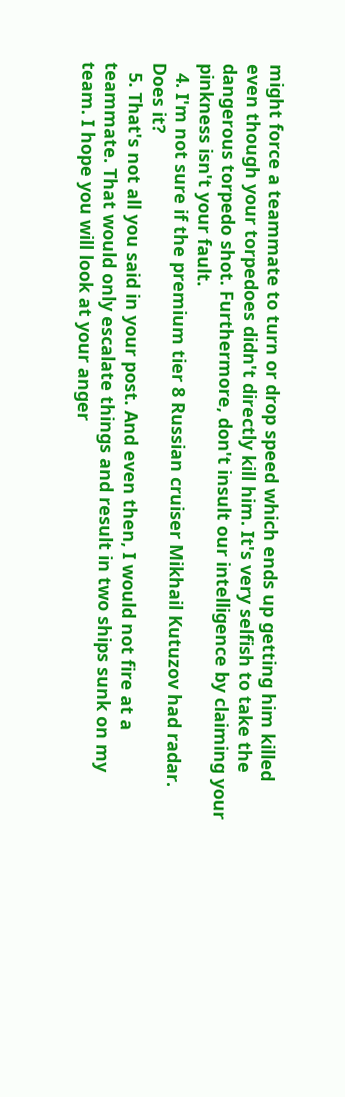might force a teammate to turn or drop speed which ends up getting him killed even though your torpedoes didn't directly kill him. It's very selfish to take the dangerous torpedo shot. Furthermore, don't insult our intelligence by claiming your pinkness isn't your fault.
  4. I'm not sure if the premium tier 8 Russian cruiser Mikhail Kutuzov had radar. Does it?
  5. That's not all you said in your post. And even then, I would not fire at a teammate. That would only escalate things and result in two ships sunk on my team. I hope you will look at your anger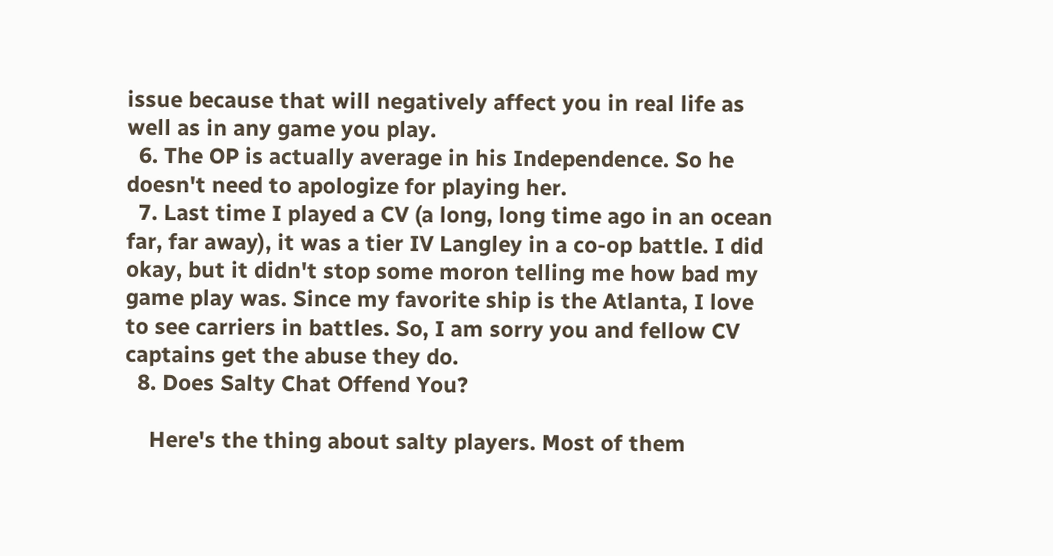issue because that will negatively affect you in real life as well as in any game you play.
  6. The OP is actually average in his Independence. So he doesn't need to apologize for playing her.
  7. Last time I played a CV (a long, long time ago in an ocean far, far away), it was a tier IV Langley in a co-op battle. I did okay, but it didn't stop some moron telling me how bad my game play was. Since my favorite ship is the Atlanta, I love to see carriers in battles. So, I am sorry you and fellow CV captains get the abuse they do.
  8. Does Salty Chat Offend You?

    Here's the thing about salty players. Most of them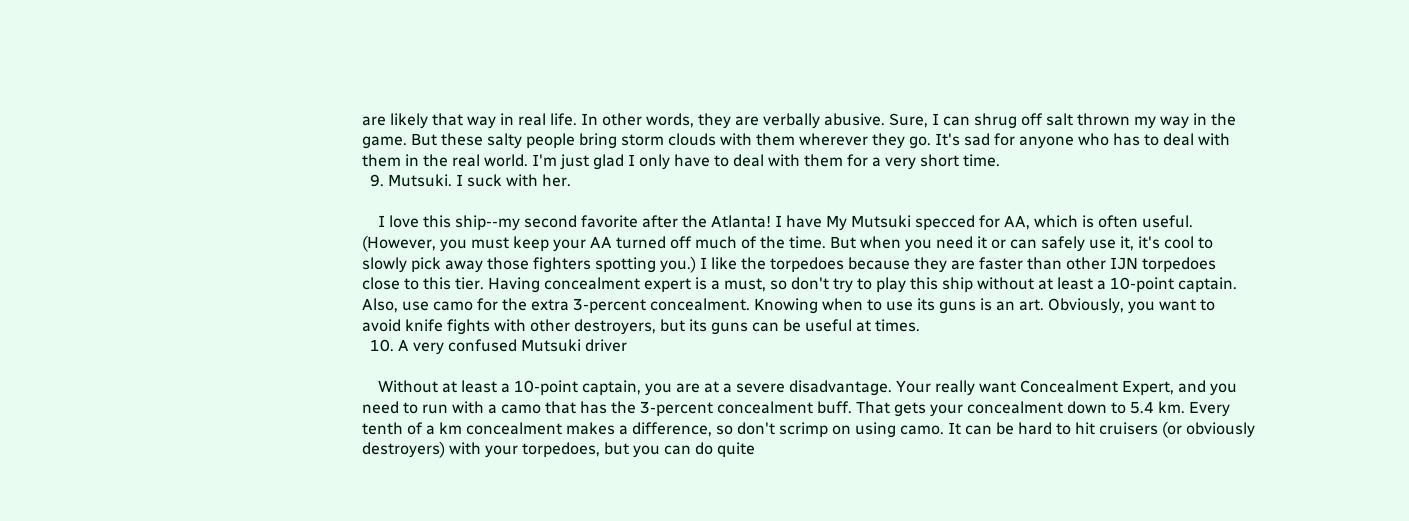are likely that way in real life. In other words, they are verbally abusive. Sure, I can shrug off salt thrown my way in the game. But these salty people bring storm clouds with them wherever they go. It's sad for anyone who has to deal with them in the real world. I'm just glad I only have to deal with them for a very short time.
  9. Mutsuki. I suck with her.

    I love this ship--my second favorite after the Atlanta! I have My Mutsuki specced for AA, which is often useful. (However, you must keep your AA turned off much of the time. But when you need it or can safely use it, it's cool to slowly pick away those fighters spotting you.) I like the torpedoes because they are faster than other IJN torpedoes close to this tier. Having concealment expert is a must, so don't try to play this ship without at least a 10-point captain. Also, use camo for the extra 3-percent concealment. Knowing when to use its guns is an art. Obviously, you want to avoid knife fights with other destroyers, but its guns can be useful at times.
  10. A very confused Mutsuki driver

    Without at least a 10-point captain, you are at a severe disadvantage. Your really want Concealment Expert, and you need to run with a camo that has the 3-percent concealment buff. That gets your concealment down to 5.4 km. Every tenth of a km concealment makes a difference, so don't scrimp on using camo. It can be hard to hit cruisers (or obviously destroyers) with your torpedoes, but you can do quite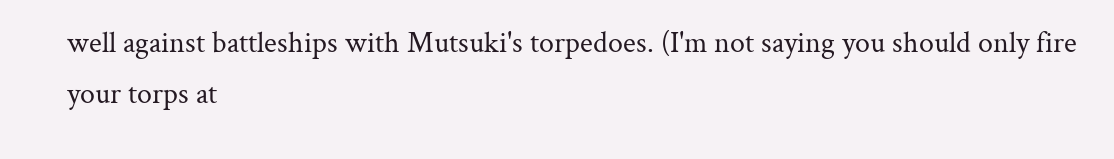well against battleships with Mutsuki's torpedoes. (I'm not saying you should only fire your torps at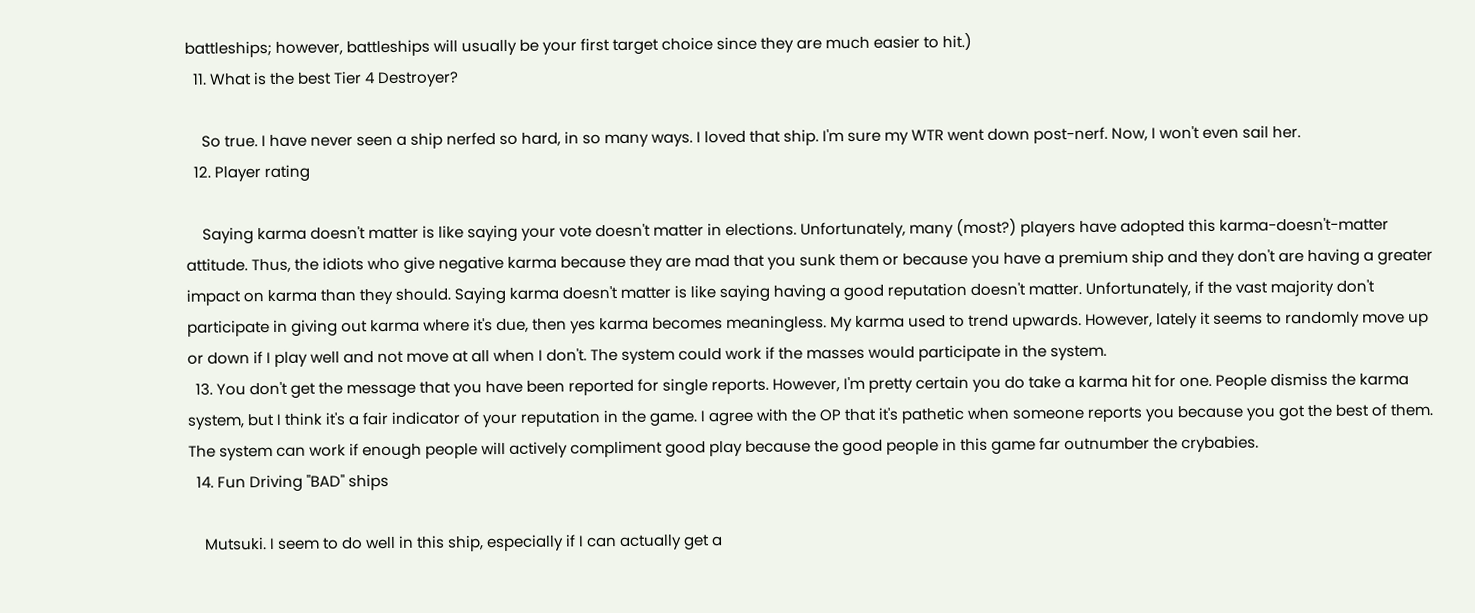battleships; however, battleships will usually be your first target choice since they are much easier to hit.)
  11. What is the best Tier 4 Destroyer?

    So true. I have never seen a ship nerfed so hard, in so many ways. I loved that ship. I'm sure my WTR went down post-nerf. Now, I won't even sail her.
  12. Player rating

    Saying karma doesn't matter is like saying your vote doesn't matter in elections. Unfortunately, many (most?) players have adopted this karma-doesn't-matter attitude. Thus, the idiots who give negative karma because they are mad that you sunk them or because you have a premium ship and they don't are having a greater impact on karma than they should. Saying karma doesn't matter is like saying having a good reputation doesn't matter. Unfortunately, if the vast majority don't participate in giving out karma where it's due, then yes karma becomes meaningless. My karma used to trend upwards. However, lately it seems to randomly move up or down if I play well and not move at all when I don't. The system could work if the masses would participate in the system.
  13. You don't get the message that you have been reported for single reports. However, I'm pretty certain you do take a karma hit for one. People dismiss the karma system, but I think it's a fair indicator of your reputation in the game. I agree with the OP that it's pathetic when someone reports you because you got the best of them. The system can work if enough people will actively compliment good play because the good people in this game far outnumber the crybabies.
  14. Fun Driving "BAD" ships

    Mutsuki. I seem to do well in this ship, especially if I can actually get a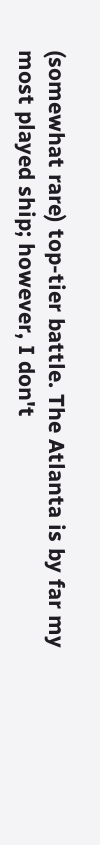(somewhat rare) top-tier battle. The Atlanta is by far my most played ship; however, I don't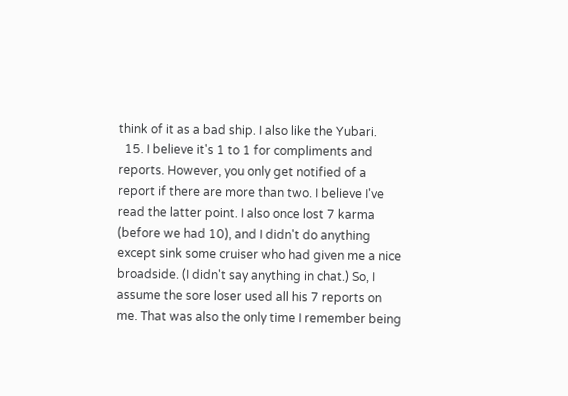think of it as a bad ship. I also like the Yubari.
  15. I believe it's 1 to 1 for compliments and reports. However, you only get notified of a report if there are more than two. I believe I've read the latter point. I also once lost 7 karma (before we had 10), and I didn't do anything except sink some cruiser who had given me a nice broadside. (I didn't say anything in chat.) So, I assume the sore loser used all his 7 reports on me. That was also the only time I remember being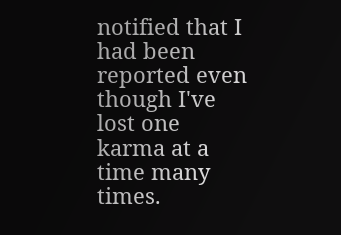notified that I had been reported even though I've lost one karma at a time many times.